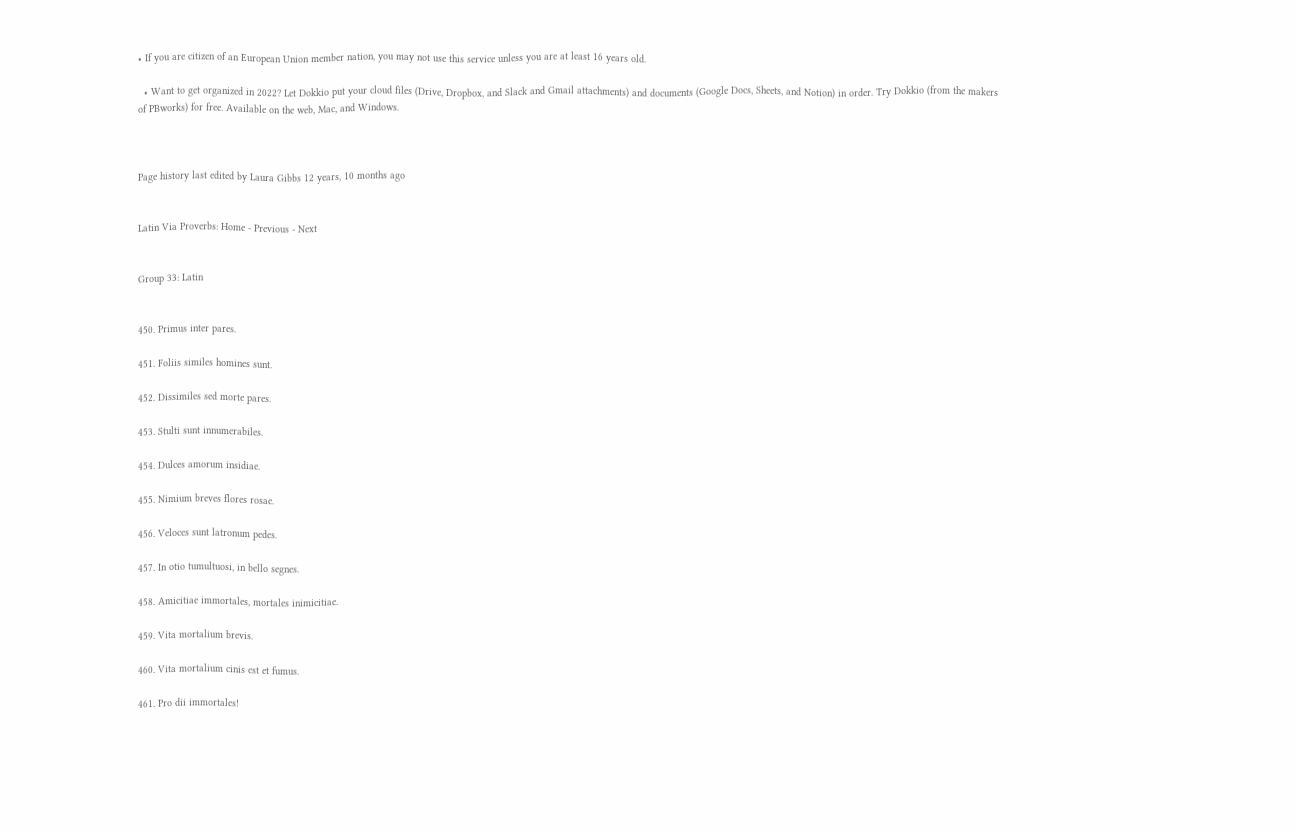• If you are citizen of an European Union member nation, you may not use this service unless you are at least 16 years old.

  • Want to get organized in 2022? Let Dokkio put your cloud files (Drive, Dropbox, and Slack and Gmail attachments) and documents (Google Docs, Sheets, and Notion) in order. Try Dokkio (from the makers of PBworks) for free. Available on the web, Mac, and Windows.



Page history last edited by Laura Gibbs 12 years, 10 months ago


Latin Via Proverbs: Home - Previous - Next


Group 33: Latin


450. Primus inter pares.

451. Foliis similes homines sunt.

452. Dissimiles sed morte pares.

453. Stulti sunt innumerabiles.

454. Dulces amorum insidiae.

455. Nimium breves flores rosae.

456. Veloces sunt latronum pedes.

457. In otio tumultuosi, in bello segnes.

458. Amicitiae immortales, mortales inimicitiae.

459. Vita mortalium brevis.

460. Vita mortalium cinis est et fumus.

461. Pro dii immortales!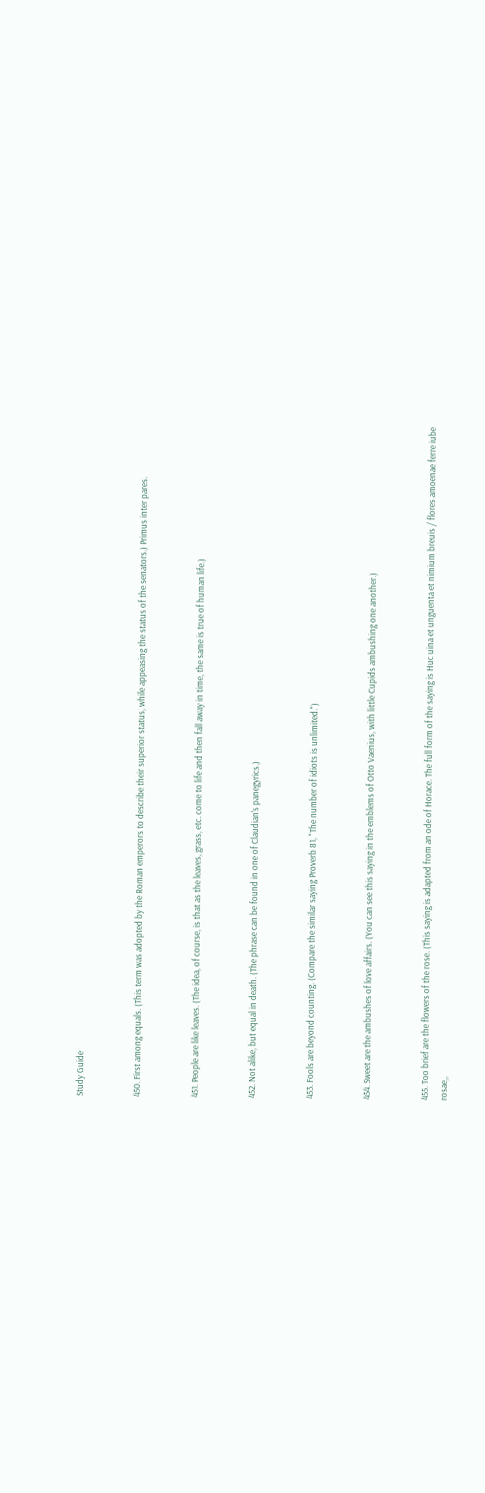Study Guide


450. First among equals. (This term was adopted by the Roman emperors to describe their superior status, while appeasing the status of the senators.) Primus inter pares.


451. People are like leaves. (The idea, of course, is that as the leaves, grass, etc. come to life and then fall away in time, the same is true of human life.)


452. Not alike, but equal in death. (The phrase can be found in one of Claudian's panegyrics.)


453. Fools are beyond counting. (Compare the similar saying Proverb 81, "The number of idiots is unlimited.")


454. Sweet are the ambushes of love affairs. (You can see this saying in the emblems of Otto Vaenius, with little Cupids ambushing one another.)


455. Too brief are the flowers of the rose. (This saying is adapted from an ode of Horace. The full form of the saying is Huc uina et unguenta et nimium breuis / flores amoenae ferre iube rosae,,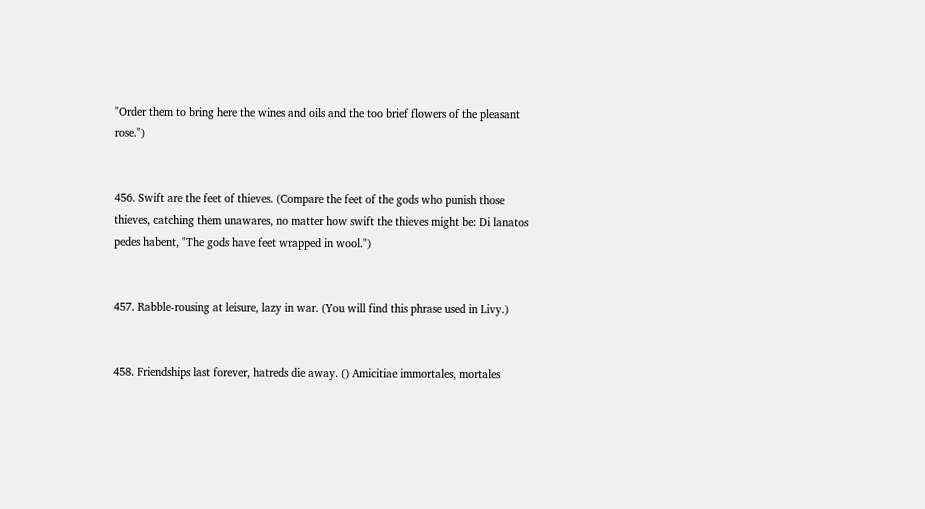"Order them to bring here the wines and oils and the too brief flowers of the pleasant rose.")


456. Swift are the feet of thieves. (Compare the feet of the gods who punish those thieves, catching them unawares, no matter how swift the thieves might be: Di lanatos pedes habent, "The gods have feet wrapped in wool.")


457. Rabble-rousing at leisure, lazy in war. (You will find this phrase used in Livy.)


458. Friendships last forever, hatreds die away. () Amicitiae immortales, mortales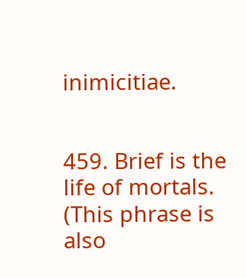inimicitiae.


459. Brief is the life of mortals. (This phrase is also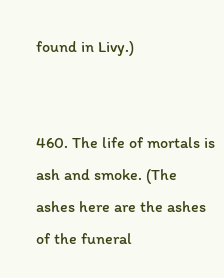found in Livy.)


460. The life of mortals is ash and smoke. (The ashes here are the ashes of the funeral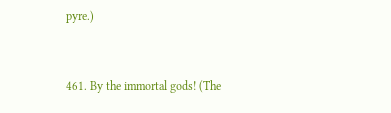pyre.)


461. By the immortal gods! (The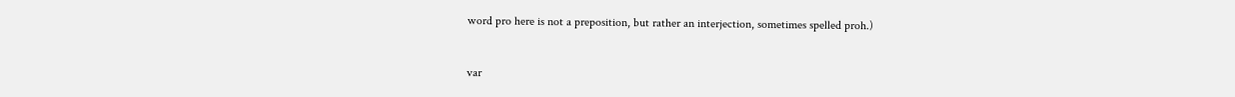word pro here is not a preposition, but rather an interjection, sometimes spelled proh.)


var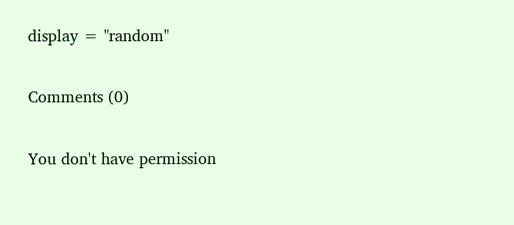display = "random"

Comments (0)

You don't have permission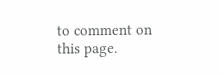to comment on this page.